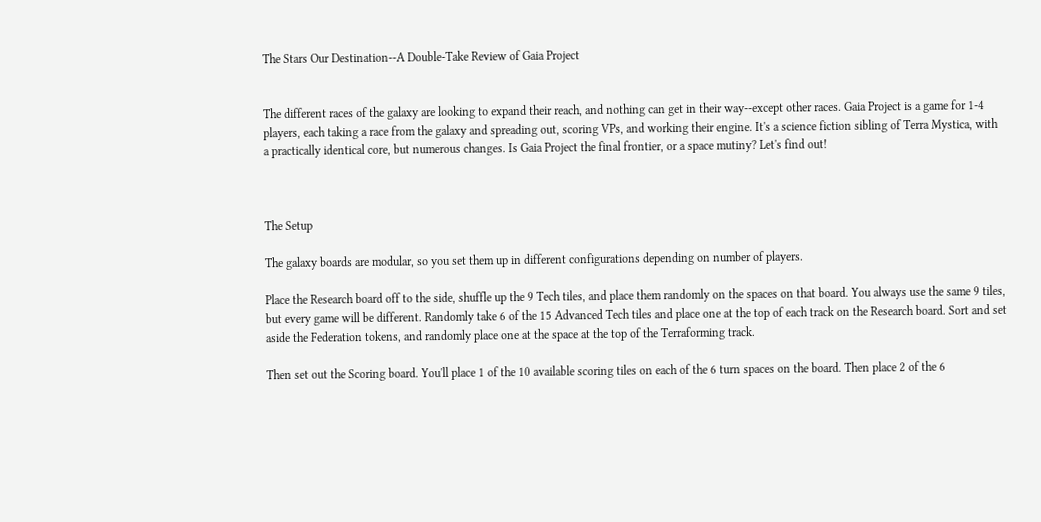The Stars Our Destination--A Double-Take Review of Gaia Project


The different races of the galaxy are looking to expand their reach, and nothing can get in their way--except other races. Gaia Project is a game for 1-4 players, each taking a race from the galaxy and spreading out, scoring VPs, and working their engine. It's a science fiction sibling of Terra Mystica, with a practically identical core, but numerous changes. Is Gaia Project the final frontier, or a space mutiny? Let's find out!



The Setup

The galaxy boards are modular, so you set them up in different configurations depending on number of players.

Place the Research board off to the side, shuffle up the 9 Tech tiles, and place them randomly on the spaces on that board. You always use the same 9 tiles, but every game will be different. Randomly take 6 of the 15 Advanced Tech tiles and place one at the top of each track on the Research board. Sort and set aside the Federation tokens, and randomly place one at the space at the top of the Terraforming track.

Then set out the Scoring board. You'll place 1 of the 10 available scoring tiles on each of the 6 turn spaces on the board. Then place 2 of the 6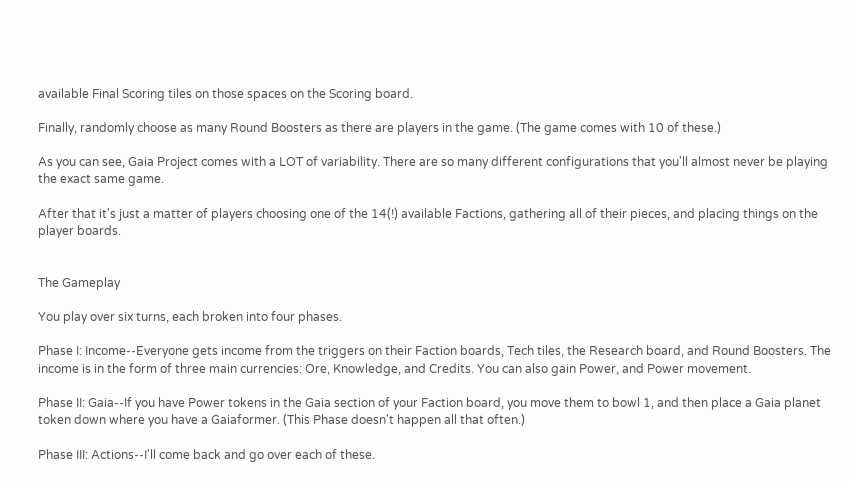available Final Scoring tiles on those spaces on the Scoring board.

Finally, randomly choose as many Round Boosters as there are players in the game. (The game comes with 10 of these.)

As you can see, Gaia Project comes with a LOT of variability. There are so many different configurations that you'll almost never be playing the exact same game.

After that it's just a matter of players choosing one of the 14(!) available Factions, gathering all of their pieces, and placing things on the player boards.


The Gameplay

You play over six turns, each broken into four phases.

Phase I: Income--Everyone gets income from the triggers on their Faction boards, Tech tiles, the Research board, and Round Boosters. The income is in the form of three main currencies: Ore, Knowledge, and Credits. You can also gain Power, and Power movement.

Phase II: Gaia--If you have Power tokens in the Gaia section of your Faction board, you move them to bowl 1, and then place a Gaia planet token down where you have a Gaiaformer. (This Phase doesn't happen all that often.)

Phase III: Actions--I'll come back and go over each of these.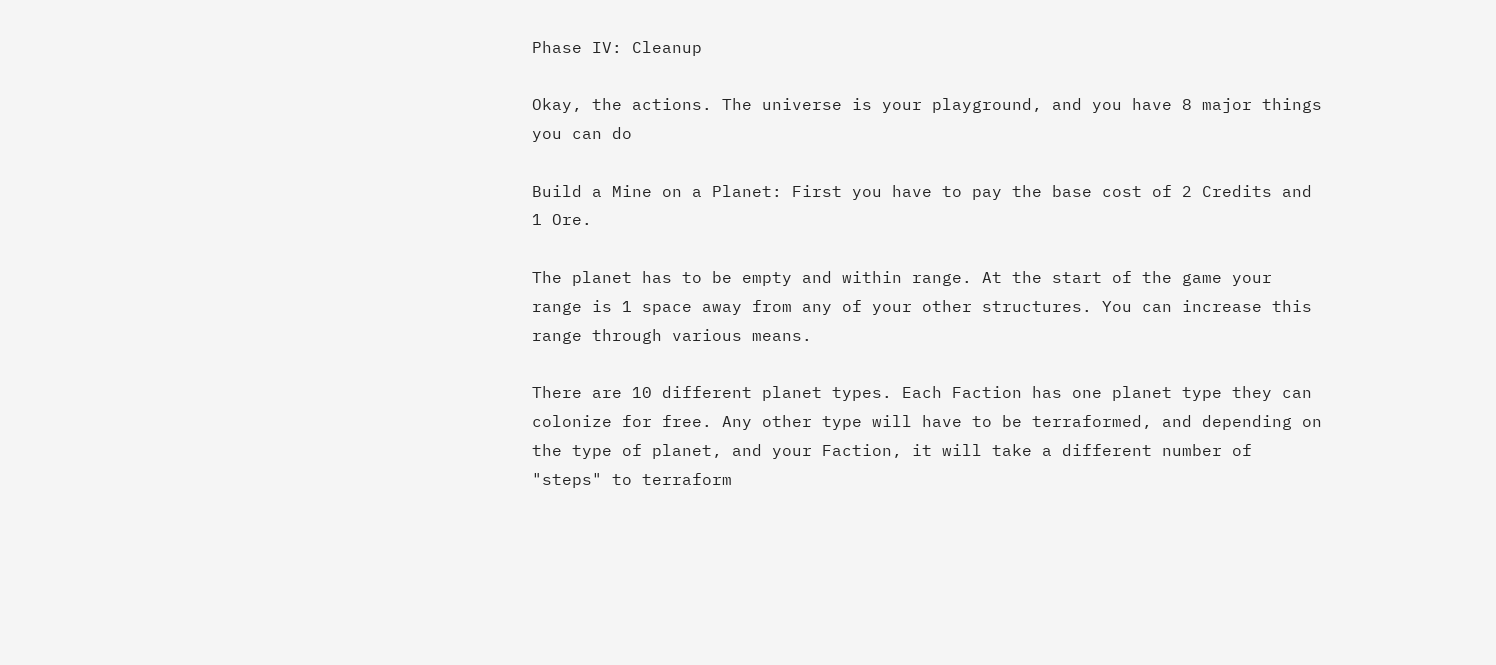Phase IV: Cleanup

Okay, the actions. The universe is your playground, and you have 8 major things you can do

Build a Mine on a Planet: First you have to pay the base cost of 2 Credits and 1 Ore.

The planet has to be empty and within range. At the start of the game your range is 1 space away from any of your other structures. You can increase this range through various means.

There are 10 different planet types. Each Faction has one planet type they can colonize for free. Any other type will have to be terraformed, and depending on the type of planet, and your Faction, it will take a different number of "steps" to terraform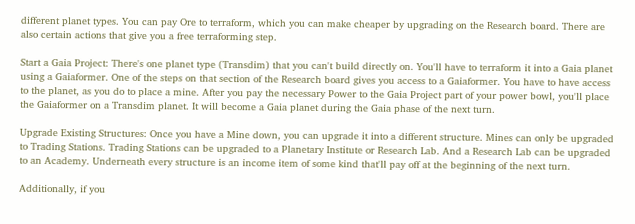different planet types. You can pay Ore to terraform, which you can make cheaper by upgrading on the Research board. There are also certain actions that give you a free terraforming step.

Start a Gaia Project: There's one planet type (Transdim) that you can't build directly on. You'll have to terraform it into a Gaia planet using a Gaiaformer. One of the steps on that section of the Research board gives you access to a Gaiaformer. You have to have access to the planet, as you do to place a mine. After you pay the necessary Power to the Gaia Project part of your power bowl, you'll place the Gaiaformer on a Transdim planet. It will become a Gaia planet during the Gaia phase of the next turn.

Upgrade Existing Structures: Once you have a Mine down, you can upgrade it into a different structure. Mines can only be upgraded to Trading Stations. Trading Stations can be upgraded to a Planetary Institute or Research Lab. And a Research Lab can be upgraded to an Academy. Underneath every structure is an income item of some kind that'll pay off at the beginning of the next turn.

Additionally, if you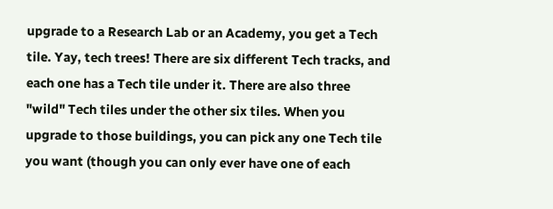upgrade to a Research Lab or an Academy, you get a Tech tile. Yay, tech trees! There are six different Tech tracks, and each one has a Tech tile under it. There are also three "wild" Tech tiles under the other six tiles. When you upgrade to those buildings, you can pick any one Tech tile you want (though you can only ever have one of each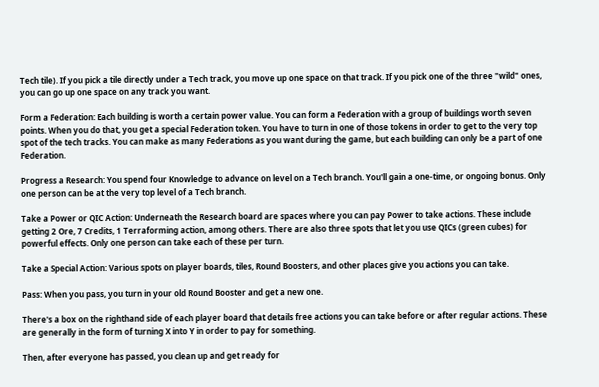Tech tile). If you pick a tile directly under a Tech track, you move up one space on that track. If you pick one of the three "wild" ones, you can go up one space on any track you want.

Form a Federation: Each building is worth a certain power value. You can form a Federation with a group of buildings worth seven points. When you do that, you get a special Federation token. You have to turn in one of those tokens in order to get to the very top spot of the tech tracks. You can make as many Federations as you want during the game, but each building can only be a part of one Federation.

Progress a Research: You spend four Knowledge to advance on level on a Tech branch. You'll gain a one-time, or ongoing bonus. Only one person can be at the very top level of a Tech branch.

Take a Power or QIC Action: Underneath the Research board are spaces where you can pay Power to take actions. These include getting 2 Ore, 7 Credits, 1 Terraforming action, among others. There are also three spots that let you use QICs (green cubes) for powerful effects. Only one person can take each of these per turn.

Take a Special Action: Various spots on player boards, tiles, Round Boosters, and other places give you actions you can take.

Pass: When you pass, you turn in your old Round Booster and get a new one.

There's a box on the righthand side of each player board that details free actions you can take before or after regular actions. These are generally in the form of turning X into Y in order to pay for something.

Then, after everyone has passed, you clean up and get ready for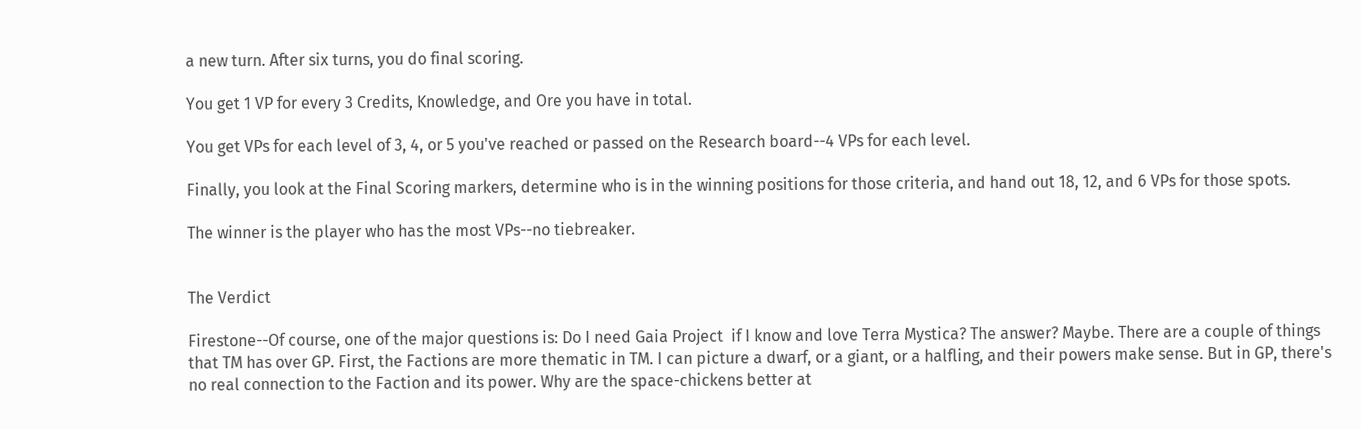a new turn. After six turns, you do final scoring.

You get 1 VP for every 3 Credits, Knowledge, and Ore you have in total.

You get VPs for each level of 3, 4, or 5 you've reached or passed on the Research board--4 VPs for each level.

Finally, you look at the Final Scoring markers, determine who is in the winning positions for those criteria, and hand out 18, 12, and 6 VPs for those spots.

The winner is the player who has the most VPs--no tiebreaker.


The Verdict

Firestone--Of course, one of the major questions is: Do I need Gaia Project  if I know and love Terra Mystica? The answer? Maybe. There are a couple of things that TM has over GP. First, the Factions are more thematic in TM. I can picture a dwarf, or a giant, or a halfling, and their powers make sense. But in GP, there's no real connection to the Faction and its power. Why are the space-chickens better at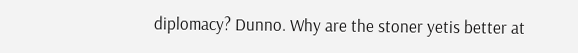diplomacy? Dunno. Why are the stoner yetis better at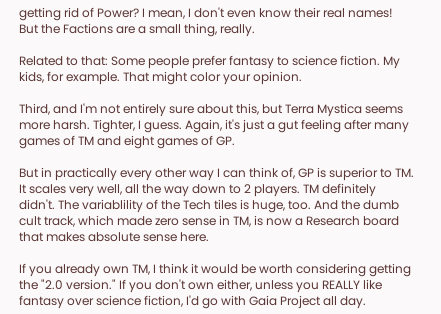getting rid of Power? I mean, I don't even know their real names! But the Factions are a small thing, really.

Related to that: Some people prefer fantasy to science fiction. My kids, for example. That might color your opinion.

Third, and I'm not entirely sure about this, but Terra Mystica seems more harsh. Tighter, I guess. Again, it's just a gut feeling after many games of TM and eight games of GP.

But in practically every other way I can think of, GP is superior to TM. It scales very well, all the way down to 2 players. TM definitely didn't. The variablility of the Tech tiles is huge, too. And the dumb cult track, which made zero sense in TM, is now a Research board that makes absolute sense here.

If you already own TM, I think it would be worth considering getting the "2.0 version." If you don't own either, unless you REALLY like fantasy over science fiction, I'd go with Gaia Project all day.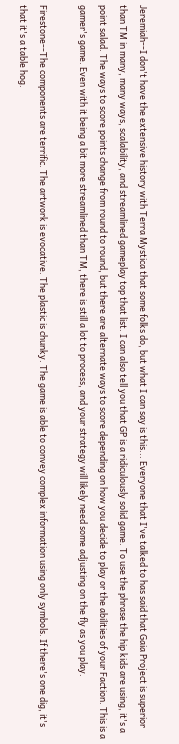Jeremiah--I don't have the extensive history with Terra Mystica that some folks do, but what I can say is this... Everyone that I've talked to has said that Gaia Project is superior than TM in many, many ways, scalability, and streamlined gameplay top that list. I can also tell you that GP is a ridiculously solid game. To use the phrase the hip kids are using, it's a point salad. The ways to score points change from round to round, but there are alternate ways to score depending on how you decide to play or the abilities of your Faction. This is a gamer's game. Even with it being a bit more streamlined than TM, there is still a lot to process, and your strategy will likely need some adjusting on the fly as you play.

Firestone--The components are terrific. The artwork is evocative. The plastic is chunky. The game is able to convey complex information using only symbols. If there's one dig, it's that it's a table hog.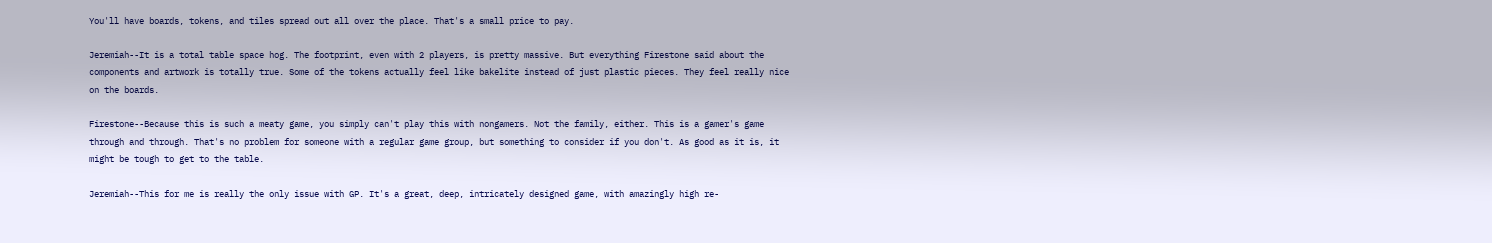You'll have boards, tokens, and tiles spread out all over the place. That's a small price to pay.

Jeremiah--It is a total table space hog. The footprint, even with 2 players, is pretty massive. But everything Firestone said about the components and artwork is totally true. Some of the tokens actually feel like bakelite instead of just plastic pieces. They feel really nice on the boards.

Firestone--Because this is such a meaty game, you simply can't play this with nongamers. Not the family, either. This is a gamer's game through and through. That's no problem for someone with a regular game group, but something to consider if you don't. As good as it is, it might be tough to get to the table.

Jeremiah--This for me is really the only issue with GP. It's a great, deep, intricately designed game, with amazingly high re-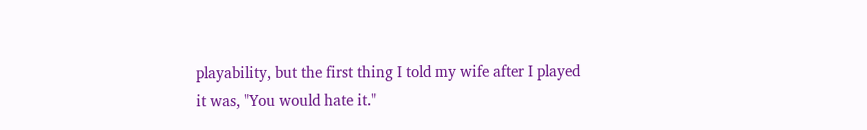playability, but the first thing I told my wife after I played it was, "You would hate it."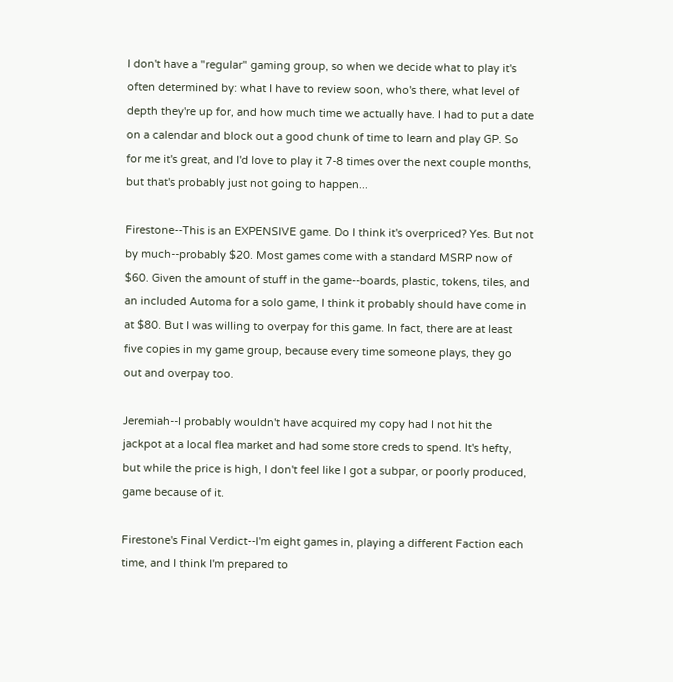I don't have a "regular" gaming group, so when we decide what to play it's often determined by: what I have to review soon, who's there, what level of depth they're up for, and how much time we actually have. I had to put a date on a calendar and block out a good chunk of time to learn and play GP. So for me it's great, and I'd love to play it 7-8 times over the next couple months, but that's probably just not going to happen...

Firestone--This is an EXPENSIVE game. Do I think it's overpriced? Yes. But not by much--probably $20. Most games come with a standard MSRP now of $60. Given the amount of stuff in the game--boards, plastic, tokens, tiles, and an included Automa for a solo game, I think it probably should have come in at $80. But I was willing to overpay for this game. In fact, there are at least five copies in my game group, because every time someone plays, they go out and overpay too.

Jeremiah--I probably wouldn't have acquired my copy had I not hit the jackpot at a local flea market and had some store creds to spend. It's hefty, but while the price is high, I don't feel like I got a subpar, or poorly produced, game because of it.

Firestone's Final Verdict--I'm eight games in, playing a different Faction each time, and I think I'm prepared to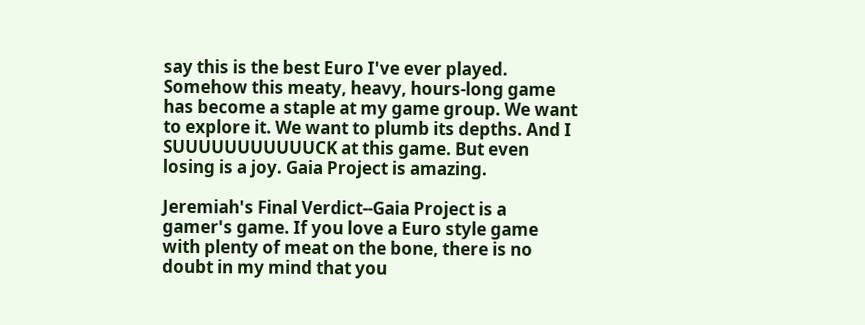say this is the best Euro I've ever played. Somehow this meaty, heavy, hours-long game has become a staple at my game group. We want to explore it. We want to plumb its depths. And I SUUUUUUUUUUUCK at this game. But even losing is a joy. Gaia Project is amazing.

Jeremiah's Final Verdict--Gaia Project is a gamer's game. If you love a Euro style game with plenty of meat on the bone, there is no doubt in my mind that you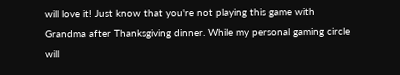will love it! Just know that you're not playing this game with Grandma after Thanksgiving dinner. While my personal gaming circle will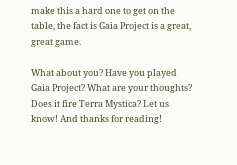make this a hard one to get on the table, the fact is Gaia Project is a great, great game.

What about you? Have you played Gaia Project? What are your thoughts? Does it fire Terra Mystica? Let us know! And thanks for reading!